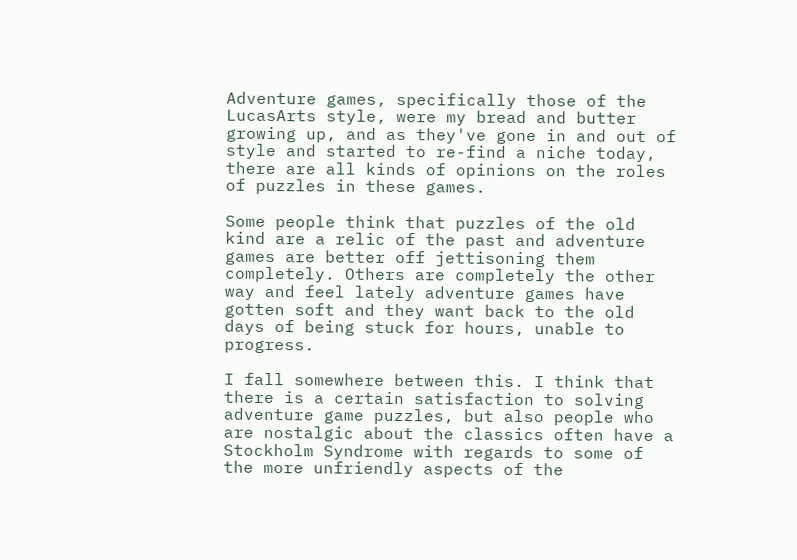Adventure games, specifically those of the LucasArts style, were my bread and butter growing up, and as they've gone in and out of style and started to re-find a niche today, there are all kinds of opinions on the roles of puzzles in these games.

Some people think that puzzles of the old kind are a relic of the past and adventure games are better off jettisoning them completely. Others are completely the other way and feel lately adventure games have gotten soft and they want back to the old days of being stuck for hours, unable to progress.

I fall somewhere between this. I think that there is a certain satisfaction to solving adventure game puzzles, but also people who are nostalgic about the classics often have a Stockholm Syndrome with regards to some of the more unfriendly aspects of the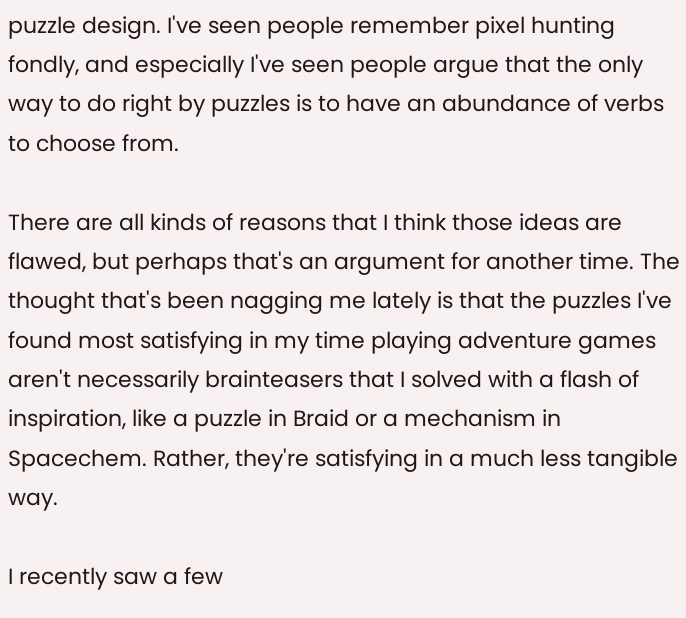puzzle design. I've seen people remember pixel hunting fondly, and especially I've seen people argue that the only way to do right by puzzles is to have an abundance of verbs to choose from.

There are all kinds of reasons that I think those ideas are flawed, but perhaps that's an argument for another time. The thought that's been nagging me lately is that the puzzles I've found most satisfying in my time playing adventure games aren't necessarily brainteasers that I solved with a flash of inspiration, like a puzzle in Braid or a mechanism in Spacechem. Rather, they're satisfying in a much less tangible way.

I recently saw a few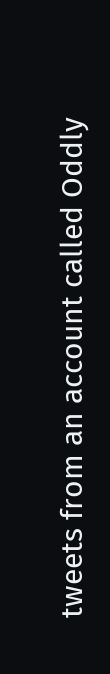tweets from an account called Oddly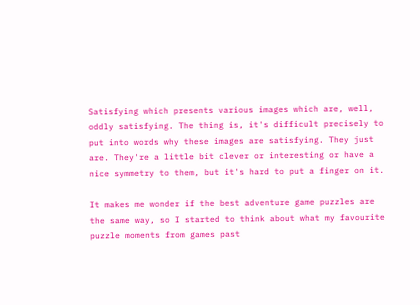Satisfying which presents various images which are, well, oddly satisfying. The thing is, it's difficult precisely to put into words why these images are satisfying. They just are. They're a little bit clever or interesting or have a nice symmetry to them, but it's hard to put a finger on it.

It makes me wonder if the best adventure game puzzles are the same way, so I started to think about what my favourite puzzle moments from games past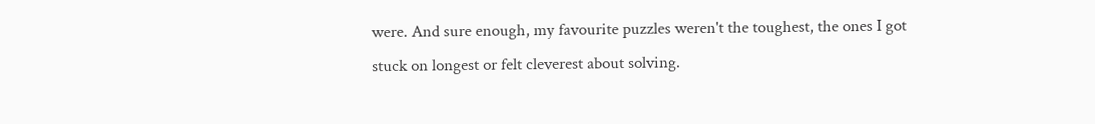were. And sure enough, my favourite puzzles weren't the toughest, the ones I got stuck on longest or felt cleverest about solving.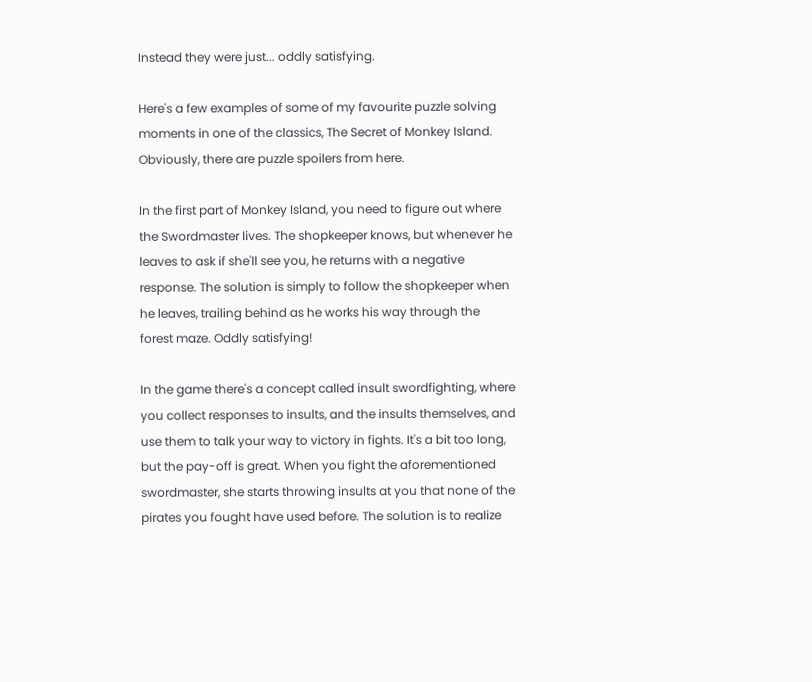Instead they were just... oddly satisfying.

Here's a few examples of some of my favourite puzzle solving moments in one of the classics, The Secret of Monkey Island. Obviously, there are puzzle spoilers from here.

In the first part of Monkey Island, you need to figure out where the Swordmaster lives. The shopkeeper knows, but whenever he leaves to ask if she'll see you, he returns with a negative response. The solution is simply to follow the shopkeeper when he leaves, trailing behind as he works his way through the forest maze. Oddly satisfying!

In the game there's a concept called insult swordfighting, where you collect responses to insults, and the insults themselves, and use them to talk your way to victory in fights. It's a bit too long, but the pay-off is great. When you fight the aforementioned swordmaster, she starts throwing insults at you that none of the pirates you fought have used before. The solution is to realize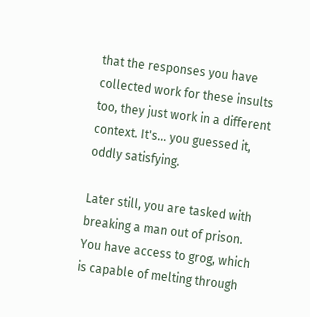that the responses you have collected work for these insults too, they just work in a different context. It's... you guessed it, oddly satisfying.

Later still, you are tasked with breaking a man out of prison. You have access to grog, which is capable of melting through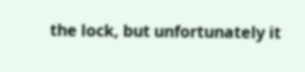the lock, but unfortunately it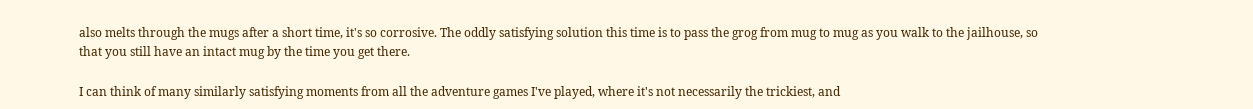also melts through the mugs after a short time, it's so corrosive. The oddly satisfying solution this time is to pass the grog from mug to mug as you walk to the jailhouse, so that you still have an intact mug by the time you get there.

I can think of many similarly satisfying moments from all the adventure games I've played, where it's not necessarily the trickiest, and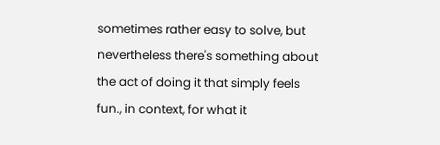sometimes rather easy to solve, but nevertheless there's something about the act of doing it that simply feels fun., in context, for what it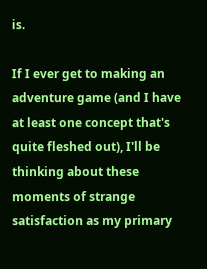is.

If I ever get to making an adventure game (and I have at least one concept that's quite fleshed out), I'll be thinking about these moments of strange satisfaction as my primary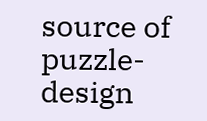source of puzzle-design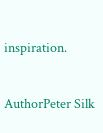inspiration.

AuthorPeter Silk